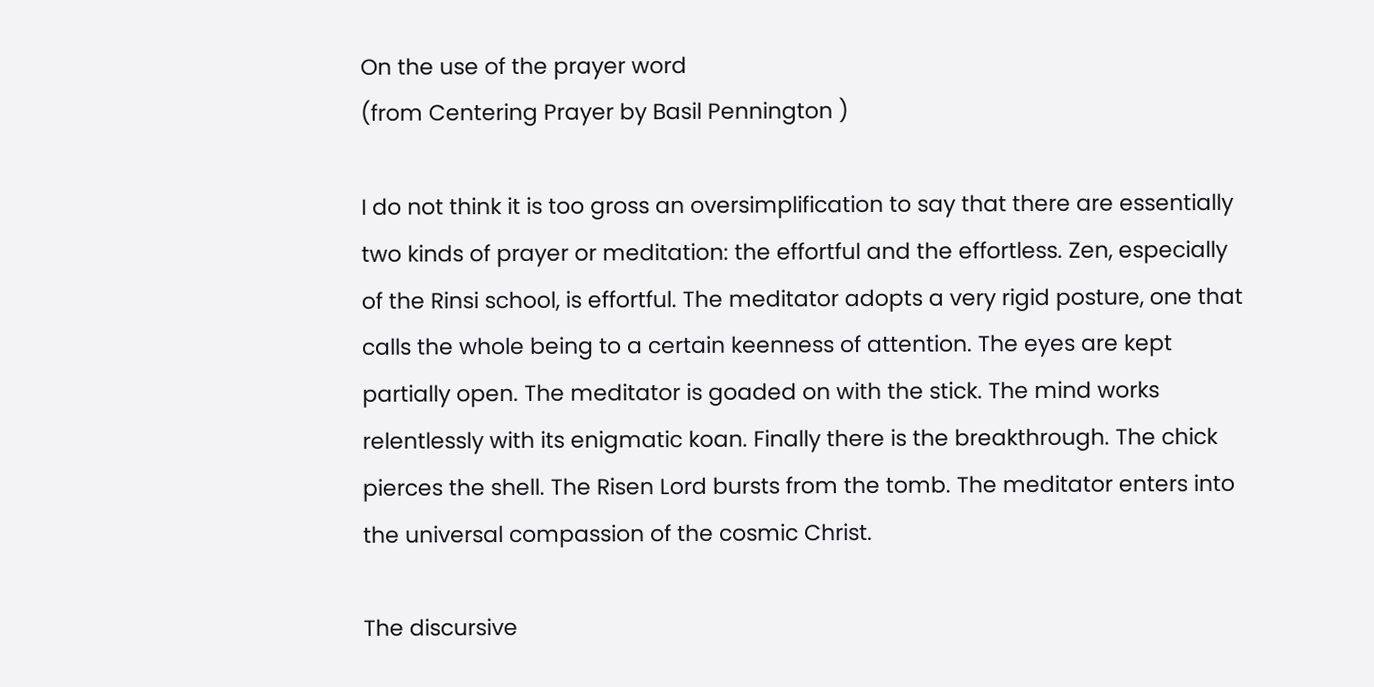On the use of the prayer word
(from Centering Prayer by Basil Pennington )

I do not think it is too gross an oversimplification to say that there are essentially two kinds of prayer or meditation: the effortful and the effortless. Zen, especially of the Rinsi school, is effortful. The meditator adopts a very rigid posture, one that calls the whole being to a certain keenness of attention. The eyes are kept partially open. The meditator is goaded on with the stick. The mind works relentlessly with its enigmatic koan. Finally there is the breakthrough. The chick pierces the shell. The Risen Lord bursts from the tomb. The meditator enters into the universal compassion of the cosmic Christ.

The discursive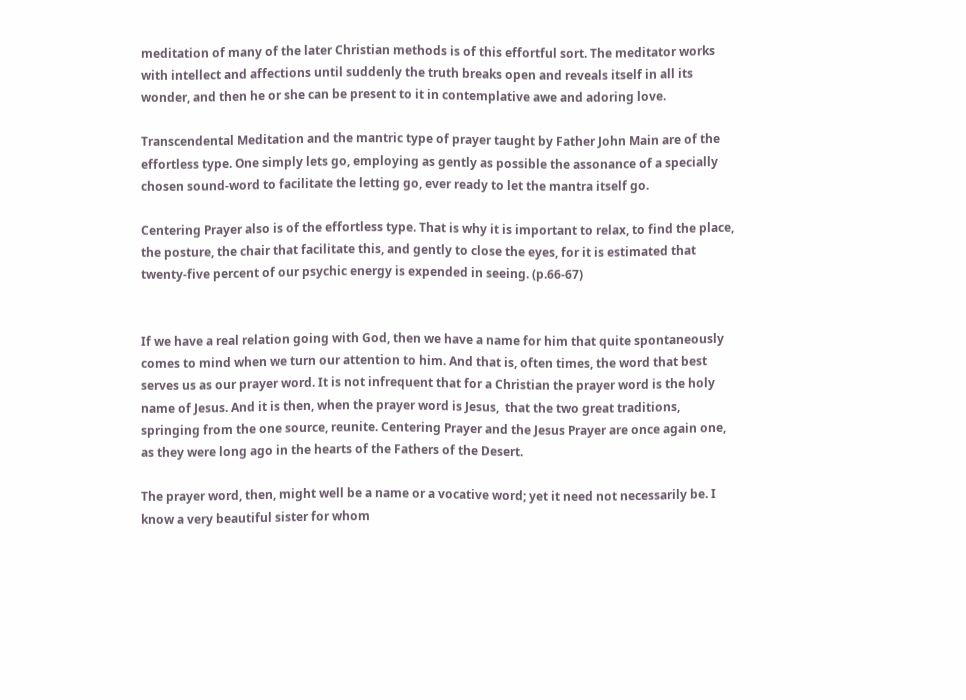meditation of many of the later Christian methods is of this effortful sort. The meditator works with intellect and affections until suddenly the truth breaks open and reveals itself in all its wonder, and then he or she can be present to it in contemplative awe and adoring love.

Transcendental Meditation and the mantric type of prayer taught by Father John Main are of the effortless type. One simply lets go, employing as gently as possible the assonance of a specially chosen sound-word to facilitate the letting go, ever ready to let the mantra itself go.

Centering Prayer also is of the effortless type. That is why it is important to relax, to find the place, the posture, the chair that facilitate this, and gently to close the eyes, for it is estimated that twenty-five percent of our psychic energy is expended in seeing. (p.66-67)


If we have a real relation going with God, then we have a name for him that quite spontaneously comes to mind when we turn our attention to him. And that is, often times, the word that best serves us as our prayer word. It is not infrequent that for a Christian the prayer word is the holy name of Jesus. And it is then, when the prayer word is Jesus,  that the two great traditions, springing from the one source, reunite. Centering Prayer and the Jesus Prayer are once again one, as they were long ago in the hearts of the Fathers of the Desert.

The prayer word, then, might well be a name or a vocative word; yet it need not necessarily be. I know a very beautiful sister for whom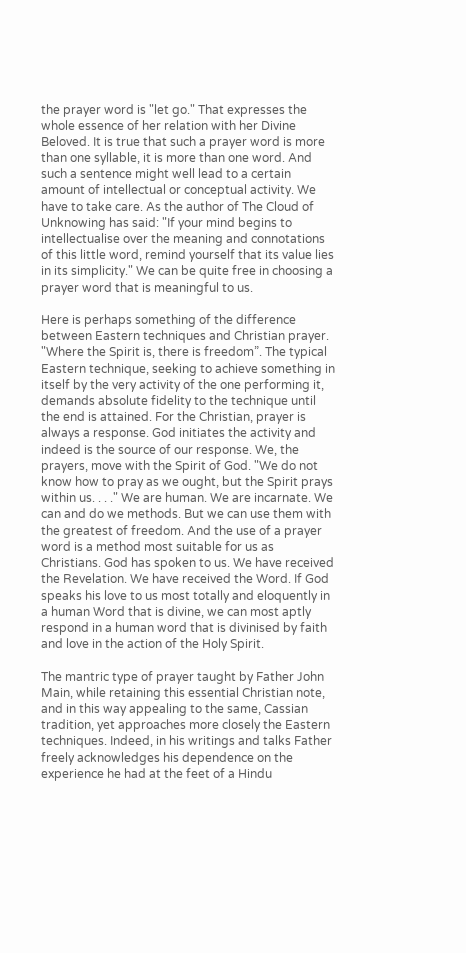the prayer word is "let go." That expresses the whole essence of her relation with her Divine Beloved. It is true that such a prayer word is more than one syllable, it is more than one word. And such a sentence might well lead to a certain amount of intellectual or conceptual activity. We have to take care. As the author of The Cloud of Unknowing has said: "If your mind begins to intellectualise over the meaning and connotations of this little word, remind yourself that its value lies in its simplicity." We can be quite free in choosing a prayer word that is meaningful to us.

Here is perhaps something of the difference between Eastern techniques and Christian prayer. "Where the Spirit is, there is freedom”. The typical Eastern technique, seeking to achieve something in itself by the very activity of the one performing it, demands absolute fidelity to the technique until the end is attained. For the Christian, prayer is always a response. God initiates the activity and indeed is the source of our response. We, the prayers, move with the Spirit of God. "We do not know how to pray as we ought, but the Spirit prays within us. . . ." We are human. We are incarnate. We can and do we methods. But we can use them with the greatest of freedom. And the use of a prayer word is a method most suitable for us as Christians. God has spoken to us. We have received the Revelation. We have received the Word. If God speaks his love to us most totally and eloquently in a human Word that is divine, we can most aptly respond in a human word that is divinised by faith and love in the action of the Holy Spirit.

The mantric type of prayer taught by Father John Main, while retaining this essential Christian note, and in this way appealing to the same, Cassian tradition, yet approaches more closely the Eastern techniques. Indeed, in his writings and talks Father freely acknowledges his dependence on the experience he had at the feet of a Hindu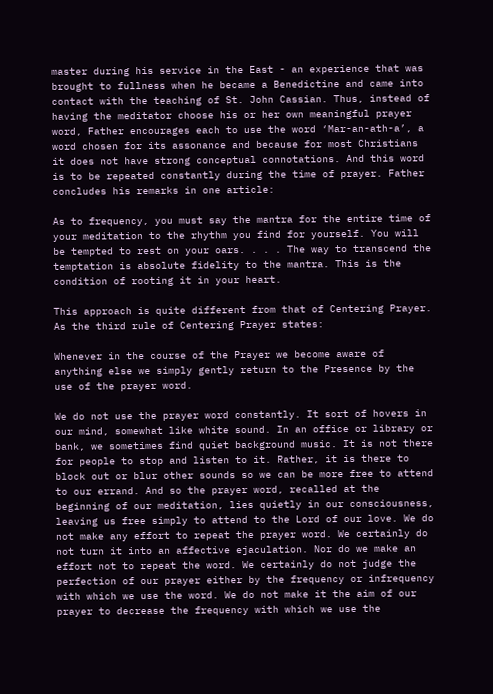master during his service in the East - an experience that was brought to fullness when he became a Benedictine and came into contact with the teaching of St. John Cassian. Thus, instead of having the meditator choose his or her own meaningful prayer word, Father encourages each to use the word ‘Mar-an-ath-a’, a word chosen for its assonance and because for most Christians it does not have strong conceptual connotations. And this word is to be repeated constantly during the time of prayer. Father concludes his remarks in one article:

As to frequency, you must say the mantra for the entire time of your meditation to the rhythm you find for yourself. You will be tempted to rest on your oars. . . . The way to transcend the temptation is absolute fidelity to the mantra. This is the condition of rooting it in your heart.

This approach is quite different from that of Centering Prayer. As the third rule of Centering Prayer states:

Whenever in the course of the Prayer we become aware of anything else we simply gently return to the Presence by the use of the prayer word.

We do not use the prayer word constantly. It sort of hovers in our mind, somewhat like white sound. In an office or library or bank, we sometimes find quiet background music. It is not there for people to stop and listen to it. Rather, it is there to block out or blur other sounds so we can be more free to attend to our errand. And so the prayer word, recalled at the beginning of our meditation, lies quietly in our consciousness, leaving us free simply to attend to the Lord of our love. We do not make any effort to repeat the prayer word. We certainly do not turn it into an affective ejaculation. Nor do we make an effort not to repeat the word. We certainly do not judge the perfection of our prayer either by the frequency or infrequency with which we use the word. We do not make it the aim of our prayer to decrease the frequency with which we use the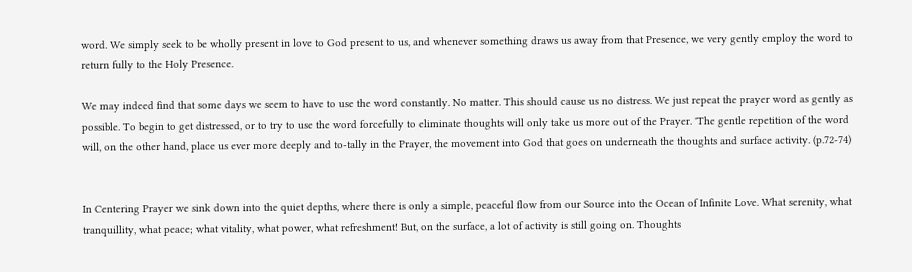word. We simply seek to be wholly present in love to God present to us, and whenever something draws us away from that Presence, we very gently employ the word to return fully to the Holy Presence.

We may indeed find that some days we seem to have to use the word constantly. No matter. This should cause us no distress. We just repeat the prayer word as gently as possible. To begin to get distressed, or to try to use the word forcefully to eliminate thoughts will only take us more out of the Prayer. 'The gentle repetition of the word will, on the other hand, place us ever more deeply and to-tally in the Prayer, the movement into God that goes on underneath the thoughts and surface activity. (p.72-74)


In Centering Prayer we sink down into the quiet depths, where there is only a simple, peaceful flow from our Source into the Ocean of Infinite Love. What serenity, what tranquillity, what peace; what vitality, what power, what refreshment! But, on the surface, a lot of activity is still going on. Thoughts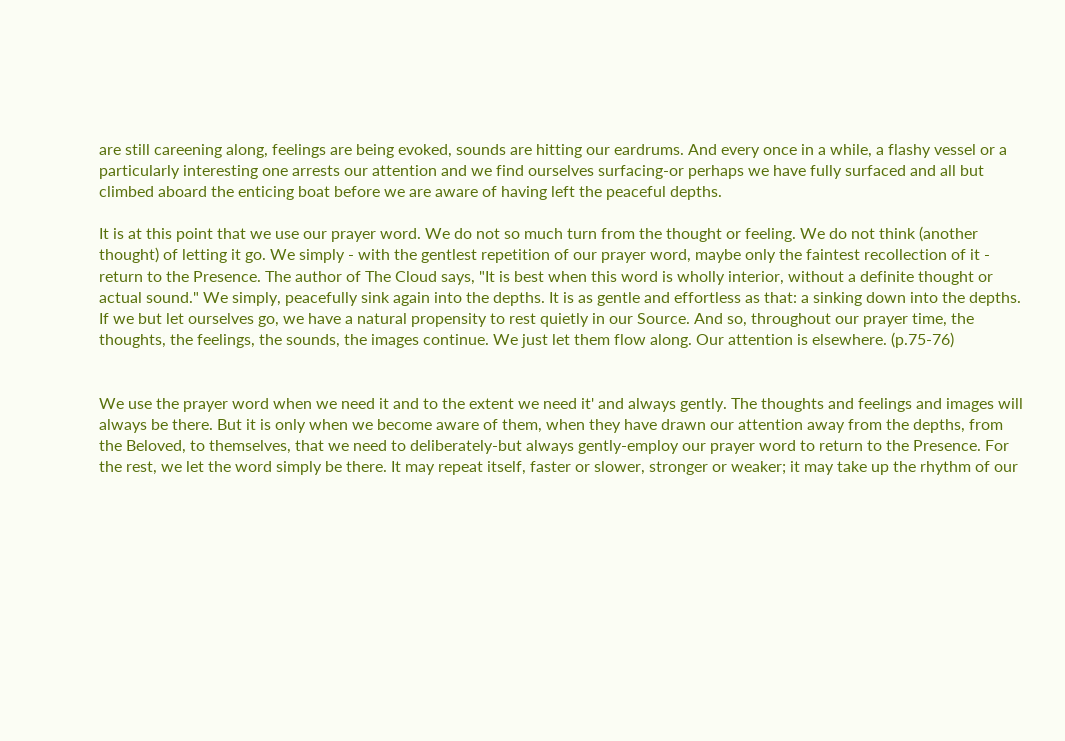are still careening along, feelings are being evoked, sounds are hitting our eardrums. And every once in a while, a flashy vessel or a particularly interesting one arrests our attention and we find ourselves surfacing-or perhaps we have fully surfaced and all but climbed aboard the enticing boat before we are aware of having left the peaceful depths.

It is at this point that we use our prayer word. We do not so much turn from the thought or feeling. We do not think (another thought) of letting it go. We simply - with the gentlest repetition of our prayer word, maybe only the faintest recollection of it - return to the Presence. The author of The Cloud says, "It is best when this word is wholly interior, without a definite thought or actual sound." We simply, peacefully sink again into the depths. It is as gentle and effortless as that: a sinking down into the depths. If we but let ourselves go, we have a natural propensity to rest quietly in our Source. And so, throughout our prayer time, the thoughts, the feelings, the sounds, the images continue. We just let them flow along. Our attention is elsewhere. (p.75-76)


We use the prayer word when we need it and to the extent we need it' and always gently. The thoughts and feelings and images will always be there. But it is only when we become aware of them, when they have drawn our attention away from the depths, from the Beloved, to themselves, that we need to deliberately-but always gently-employ our prayer word to return to the Presence. For the rest, we let the word simply be there. It may repeat itself, faster or slower, stronger or weaker; it may take up the rhythm of our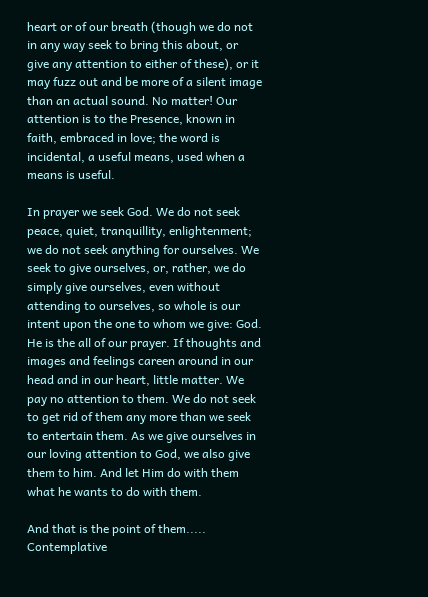heart or of our breath (though we do not in any way seek to bring this about, or give any attention to either of these), or it may fuzz out and be more of a silent image than an actual sound. No matter! Our attention is to the Presence, known in faith, embraced in love; the word is incidental, a useful means, used when a means is useful.

In prayer we seek God. We do not seek peace, quiet, tranquillity, enlightenment; we do not seek anything for ourselves. We seek to give ourselves, or, rather, we do simply give ourselves, even without attending to ourselves, so whole is our intent upon the one to whom we give: God. He is the all of our prayer. If thoughts and images and feelings careen around in our head and in our heart, little matter. We pay no attention to them. We do not seek to get rid of them any more than we seek to entertain them. As we give ourselves in our loving attention to God, we also give them to him. And let Him do with them what he wants to do with them.

And that is the point of them..... Contemplative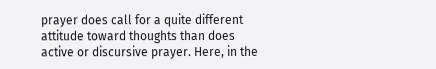prayer does call for a quite different attitude toward thoughts than does active or discursive prayer. Here, in the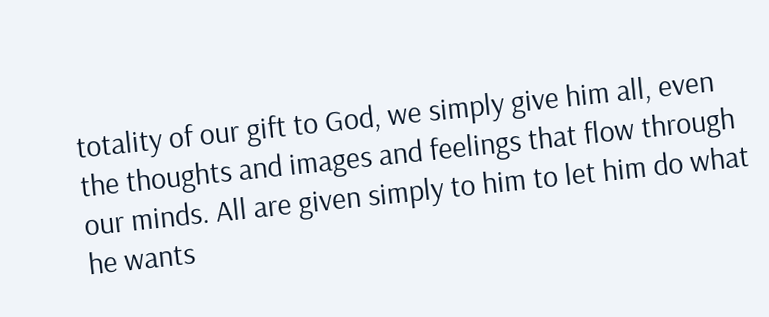totality of our gift to God, we simply give him all, even the thoughts and images and feelings that flow through our minds. All are given simply to him to let him do what he wants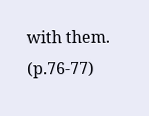with them. (p.76-77)